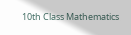10th Class Mathematics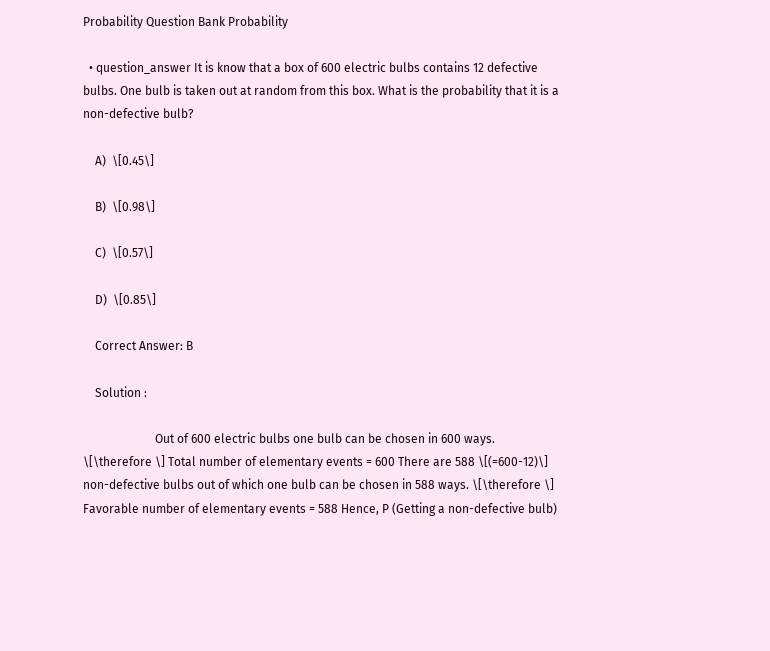Probability Question Bank Probability

  • question_answer It is know that a box of 600 electric bulbs contains 12 defective bulbs. One bulb is taken out at random from this box. What is the probability that it is a non-defective bulb?

    A)  \[0.45\]

    B)  \[0.98\]

    C)  \[0.57\]

    D)  \[0.85\]

    Correct Answer: B

    Solution :

                        Out of 600 electric bulbs one bulb can be chosen in 600 ways.                            \[\therefore \] Total number of elementary events = 600 There are 588 \[(=600-12)\] non-defective bulbs out of which one bulb can be chosen in 588 ways. \[\therefore \] Favorable number of elementary events = 588 Hence, P (Getting a non-defective bulb)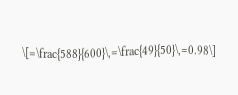\[=\frac{588}{600}\,=\frac{49}{50}\,=0.98\]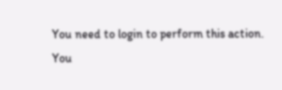You need to login to perform this action.
You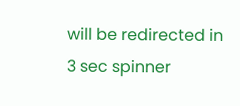will be redirected in 3 sec spinner